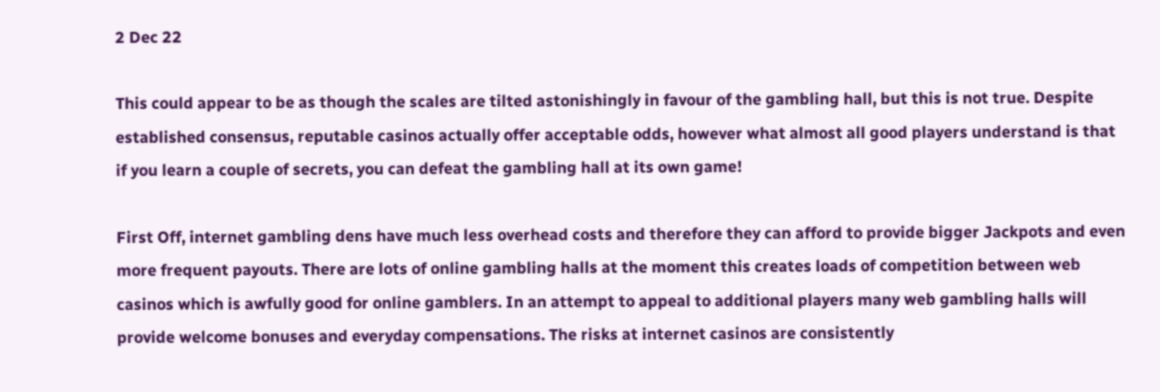2 Dec 22

This could appear to be as though the scales are tilted astonishingly in favour of the gambling hall, but this is not true. Despite established consensus, reputable casinos actually offer acceptable odds, however what almost all good players understand is that if you learn a couple of secrets, you can defeat the gambling hall at its own game!

First Off, internet gambling dens have much less overhead costs and therefore they can afford to provide bigger Jackpots and even more frequent payouts. There are lots of online gambling halls at the moment this creates loads of competition between web casinos which is awfully good for online gamblers. In an attempt to appeal to additional players many web gambling halls will provide welcome bonuses and everyday compensations. The risks at internet casinos are consistently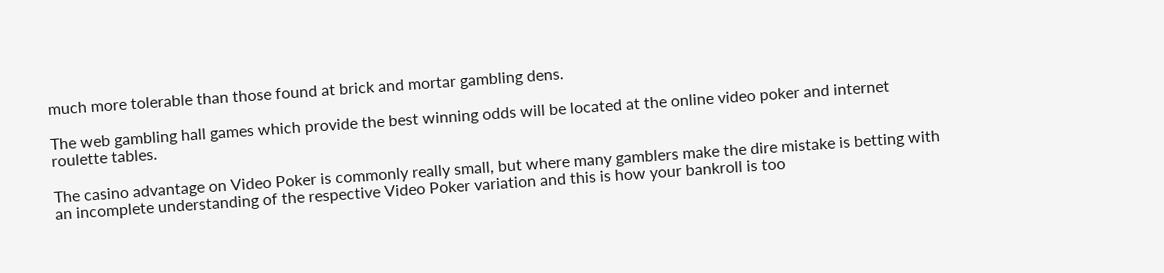much more tolerable than those found at brick and mortar gambling dens.

The web gambling hall games which provide the best winning odds will be located at the online video poker and internet roulette tables.

The casino advantage on Video Poker is commonly really small, but where many gamblers make the dire mistake is betting with an incomplete understanding of the respective Video Poker variation and this is how your bankroll is too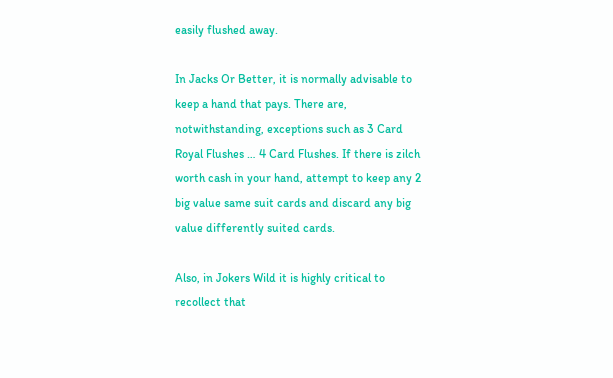easily flushed away.

In Jacks Or Better, it is normally advisable to keep a hand that pays. There are, notwithstanding, exceptions such as 3 Card Royal Flushes … 4 Card Flushes. If there is zilch worth cash in your hand, attempt to keep any 2 big value same suit cards and discard any big value differently suited cards.

Also, in Jokers Wild it is highly critical to recollect that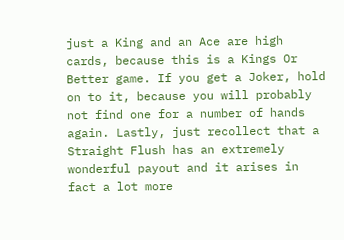just a King and an Ace are high cards, because this is a Kings Or Better game. If you get a Joker, hold on to it, because you will probably not find one for a number of hands again. Lastly, just recollect that a Straight Flush has an extremely wonderful payout and it arises in fact a lot more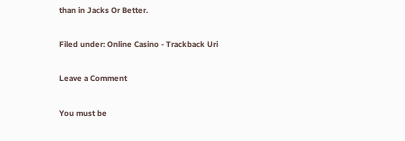than in Jacks Or Better.

Filed under: Online Casino - Trackback Uri

Leave a Comment

You must be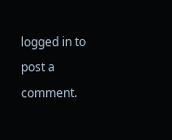logged in to post a comment.